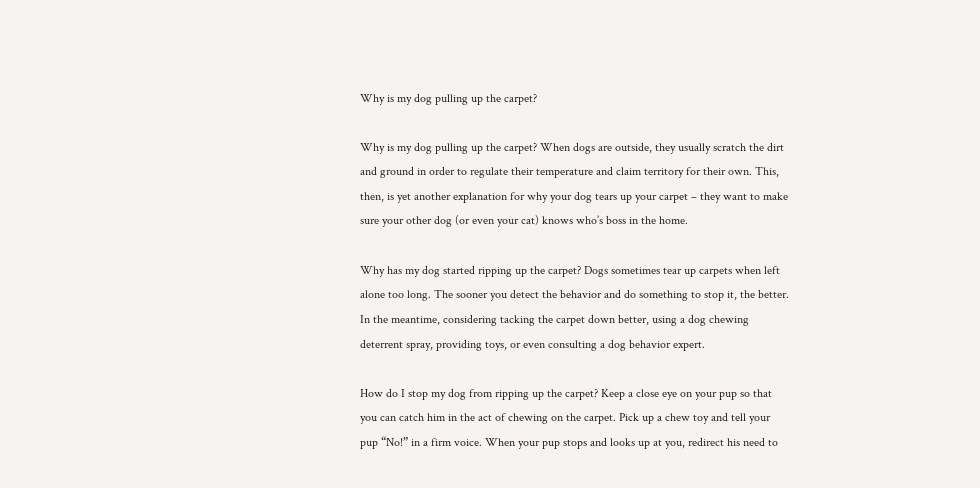Why is my dog pulling up the carpet?

Why is my dog pulling up the carpet? When dogs are outside, they usually scratch the dirt and ground in order to regulate their temperature and claim territory for their own. This, then, is yet another explanation for why your dog tears up your carpet – they want to make sure your other dog (or even your cat) knows who’s boss in the home.

Why has my dog started ripping up the carpet? Dogs sometimes tear up carpets when left alone too long. The sooner you detect the behavior and do something to stop it, the better. In the meantime, considering tacking the carpet down better, using a dog chewing deterrent spray, providing toys, or even consulting a dog behavior expert.

How do I stop my dog from ripping up the carpet? Keep a close eye on your pup so that you can catch him in the act of chewing on the carpet. Pick up a chew toy and tell your pup “No!” in a firm voice. When your pup stops and looks up at you, redirect his need to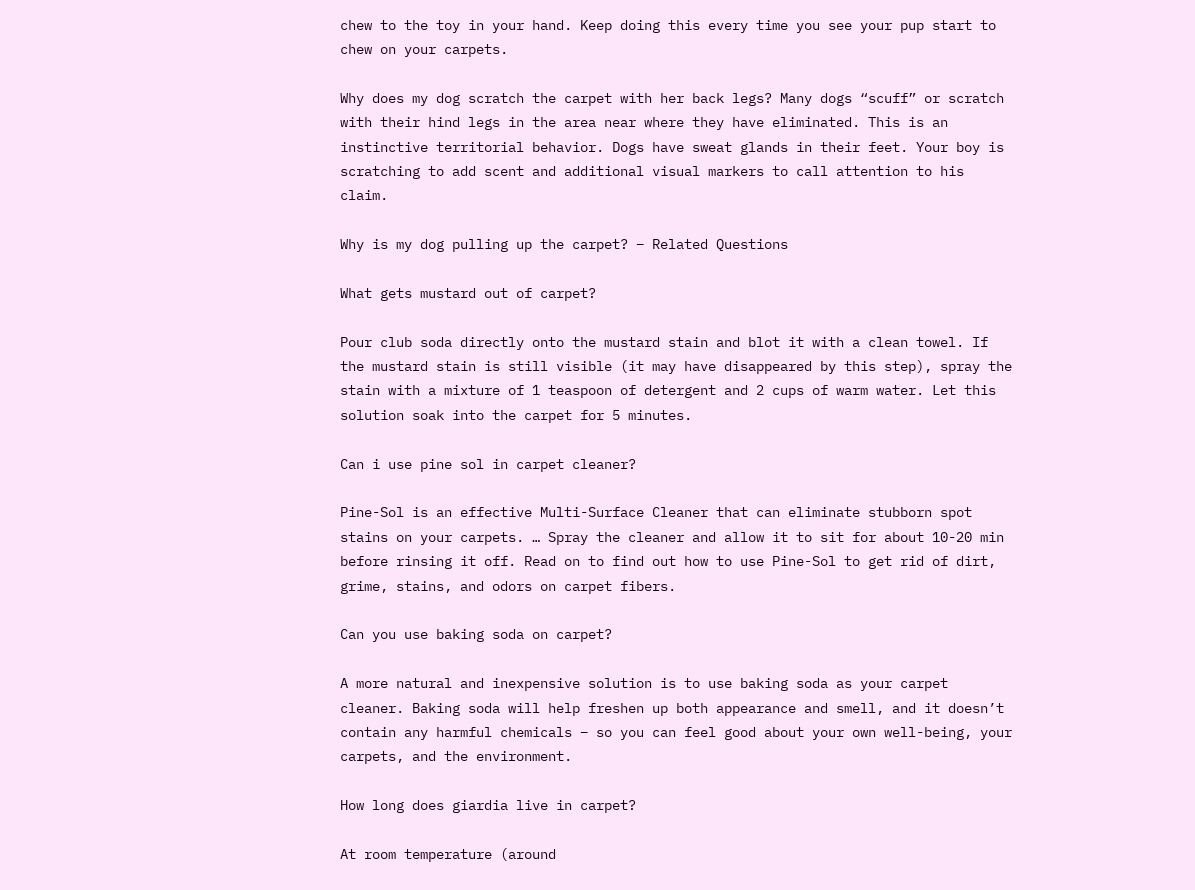chew to the toy in your hand. Keep doing this every time you see your pup start to chew on your carpets.

Why does my dog scratch the carpet with her back legs? Many dogs “scuff” or scratch with their hind legs in the area near where they have eliminated. This is an instinctive territorial behavior. Dogs have sweat glands in their feet. Your boy is scratching to add scent and additional visual markers to call attention to his claim.

Why is my dog pulling up the carpet? – Related Questions

What gets mustard out of carpet?

Pour club soda directly onto the mustard stain and blot it with a clean towel. If the mustard stain is still visible (it may have disappeared by this step), spray the stain with a mixture of 1 teaspoon of detergent and 2 cups of warm water. Let this solution soak into the carpet for 5 minutes.

Can i use pine sol in carpet cleaner?

Pine-Sol is an effective Multi-Surface Cleaner that can eliminate stubborn spot stains on your carpets. … Spray the cleaner and allow it to sit for about 10-20 min before rinsing it off. Read on to find out how to use Pine-Sol to get rid of dirt, grime, stains, and odors on carpet fibers.

Can you use baking soda on carpet?

A more natural and inexpensive solution is to use baking soda as your carpet cleaner. Baking soda will help freshen up both appearance and smell, and it doesn’t contain any harmful chemicals – so you can feel good about your own well-being, your carpets, and the environment.

How long does giardia live in carpet?

At room temperature (around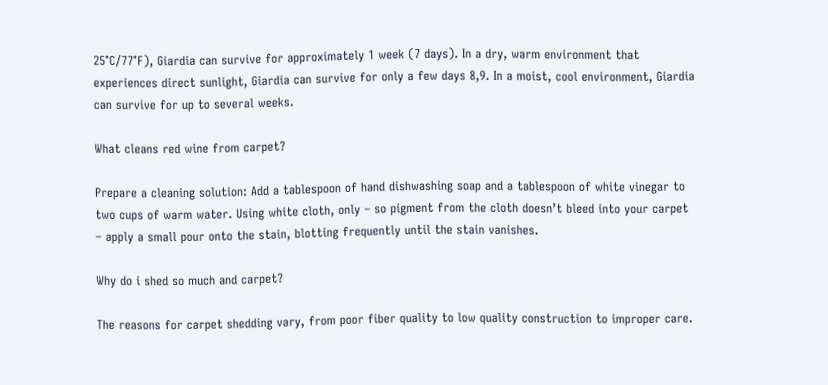25°C/77°F), Giardia can survive for approximately 1 week (7 days). In a dry, warm environment that experiences direct sunlight, Giardia can survive for only a few days 8,9. In a moist, cool environment, Giardia can survive for up to several weeks.

What cleans red wine from carpet?

Prepare a cleaning solution: Add a tablespoon of hand dishwashing soap and a tablespoon of white vinegar to two cups of warm water. Using white cloth, only – so pigment from the cloth doesn’t bleed into your carpet – apply a small pour onto the stain, blotting frequently until the stain vanishes.

Why do i shed so much and carpet?

The reasons for carpet shedding vary, from poor fiber quality to low quality construction to improper care.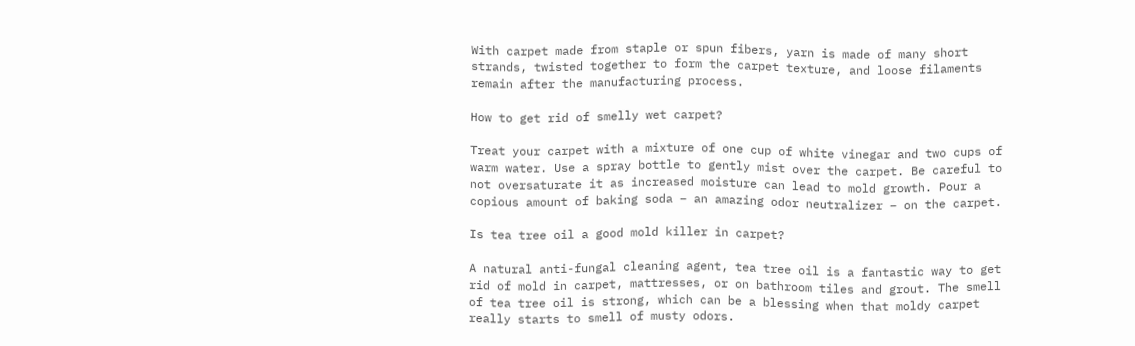With carpet made from staple or spun fibers, yarn is made of many short strands, twisted together to form the carpet texture, and loose filaments remain after the manufacturing process.

How to get rid of smelly wet carpet?

Treat your carpet with a mixture of one cup of white vinegar and two cups of warm water. Use a spray bottle to gently mist over the carpet. Be careful to not oversaturate it as increased moisture can lead to mold growth. Pour a copious amount of baking soda – an amazing odor neutralizer – on the carpet.

Is tea tree oil a good mold killer in carpet?

A natural anti-fungal cleaning agent, tea tree oil is a fantastic way to get rid of mold in carpet, mattresses, or on bathroom tiles and grout. The smell of tea tree oil is strong, which can be a blessing when that moldy carpet really starts to smell of musty odors.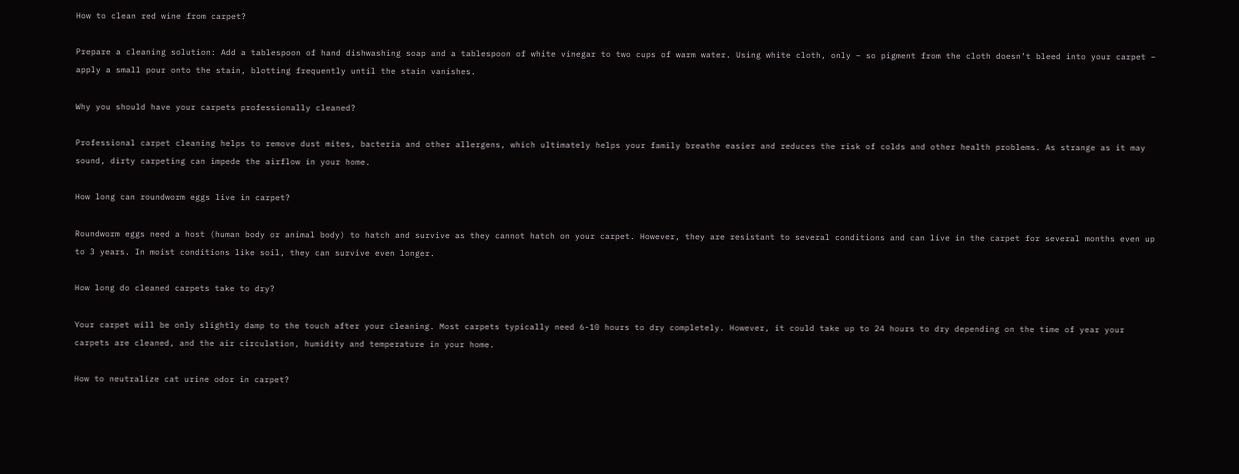How to clean red wine from carpet?

Prepare a cleaning solution: Add a tablespoon of hand dishwashing soap and a tablespoon of white vinegar to two cups of warm water. Using white cloth, only – so pigment from the cloth doesn’t bleed into your carpet – apply a small pour onto the stain, blotting frequently until the stain vanishes.

Why you should have your carpets professionally cleaned?

Professional carpet cleaning helps to remove dust mites, bacteria and other allergens, which ultimately helps your family breathe easier and reduces the risk of colds and other health problems. As strange as it may sound, dirty carpeting can impede the airflow in your home.

How long can roundworm eggs live in carpet?

Roundworm eggs need a host (human body or animal body) to hatch and survive as they cannot hatch on your carpet. However, they are resistant to several conditions and can live in the carpet for several months even up to 3 years. In moist conditions like soil, they can survive even longer.

How long do cleaned carpets take to dry?

Your carpet will be only slightly damp to the touch after your cleaning. Most carpets typically need 6-10 hours to dry completely. However, it could take up to 24 hours to dry depending on the time of year your carpets are cleaned, and the air circulation, humidity and temperature in your home.

How to neutralize cat urine odor in carpet?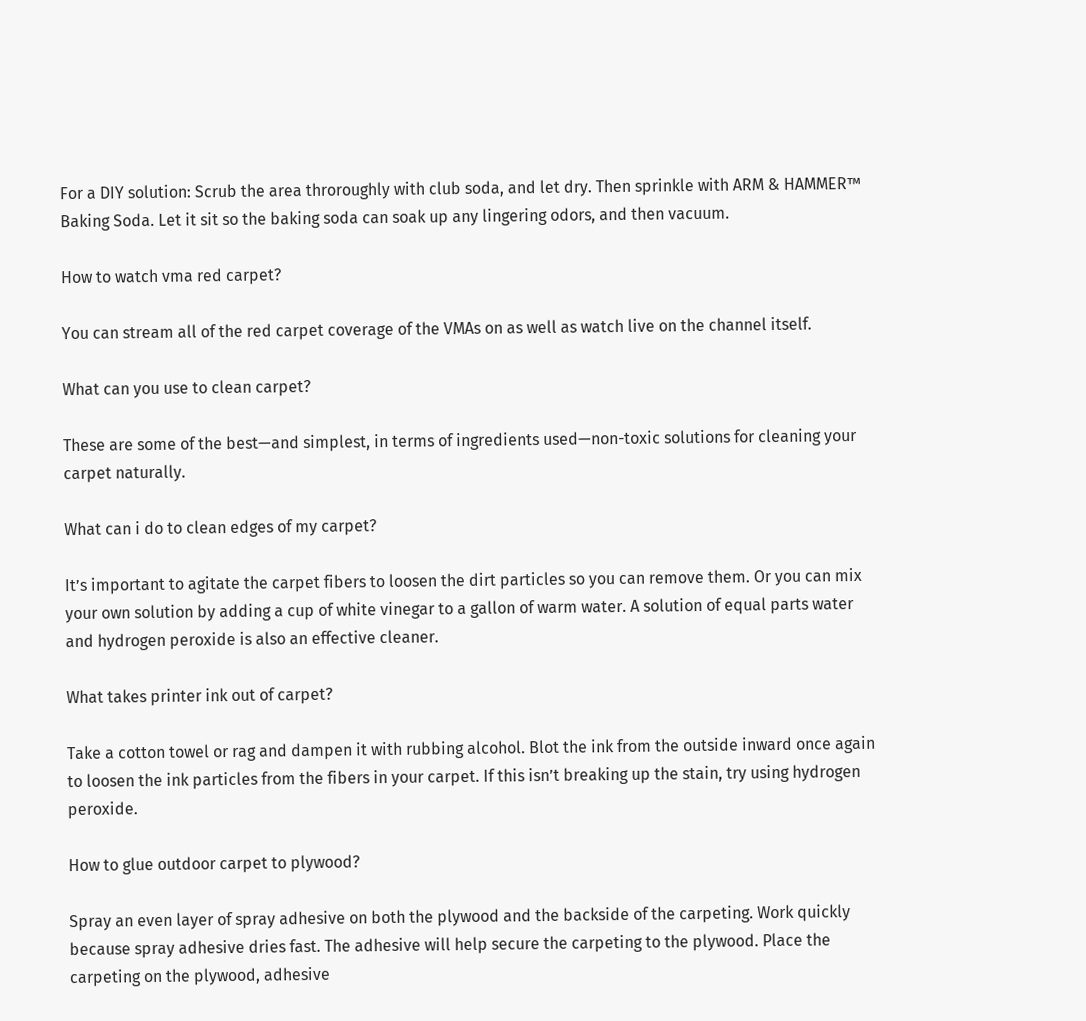For a DIY solution: Scrub the area throroughly with club soda, and let dry. Then sprinkle with ARM & HAMMER™ Baking Soda. Let it sit so the baking soda can soak up any lingering odors, and then vacuum.

How to watch vma red carpet?

You can stream all of the red carpet coverage of the VMAs on as well as watch live on the channel itself.

What can you use to clean carpet?

These are some of the best—and simplest, in terms of ingredients used—non-toxic solutions for cleaning your carpet naturally.

What can i do to clean edges of my carpet?

It’s important to agitate the carpet fibers to loosen the dirt particles so you can remove them. Or you can mix your own solution by adding a cup of white vinegar to a gallon of warm water. A solution of equal parts water and hydrogen peroxide is also an effective cleaner.

What takes printer ink out of carpet?

Take a cotton towel or rag and dampen it with rubbing alcohol. Blot the ink from the outside inward once again to loosen the ink particles from the fibers in your carpet. If this isn’t breaking up the stain, try using hydrogen peroxide.

How to glue outdoor carpet to plywood?

Spray an even layer of spray adhesive on both the plywood and the backside of the carpeting. Work quickly because spray adhesive dries fast. The adhesive will help secure the carpeting to the plywood. Place the carpeting on the plywood, adhesive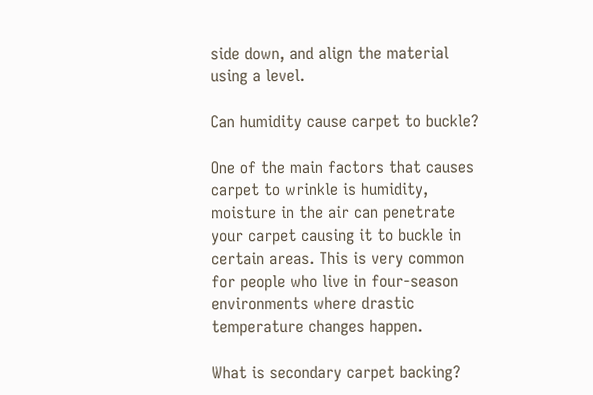side down, and align the material using a level.

Can humidity cause carpet to buckle?

One of the main factors that causes carpet to wrinkle is humidity, moisture in the air can penetrate your carpet causing it to buckle in certain areas. This is very common for people who live in four-season environments where drastic temperature changes happen.

What is secondary carpet backing?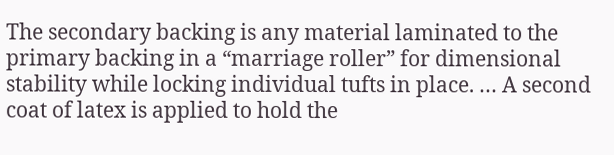The secondary backing is any material laminated to the primary backing in a “marriage roller” for dimensional stability while locking individual tufts in place. … A second coat of latex is applied to hold the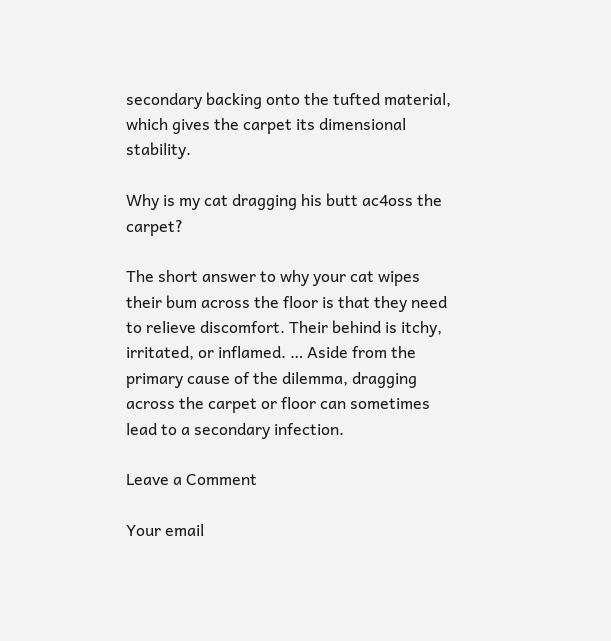secondary backing onto the tufted material, which gives the carpet its dimensional stability.

Why is my cat dragging his butt ac4oss the carpet?

The short answer to why your cat wipes their bum across the floor is that they need to relieve discomfort. Their behind is itchy, irritated, or inflamed. … Aside from the primary cause of the dilemma, dragging across the carpet or floor can sometimes lead to a secondary infection.

Leave a Comment

Your email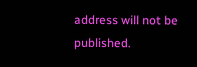address will not be published.